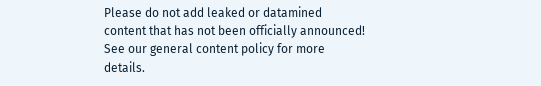Please do not add leaked or datamined content that has not been officially announced! See our general content policy for more details.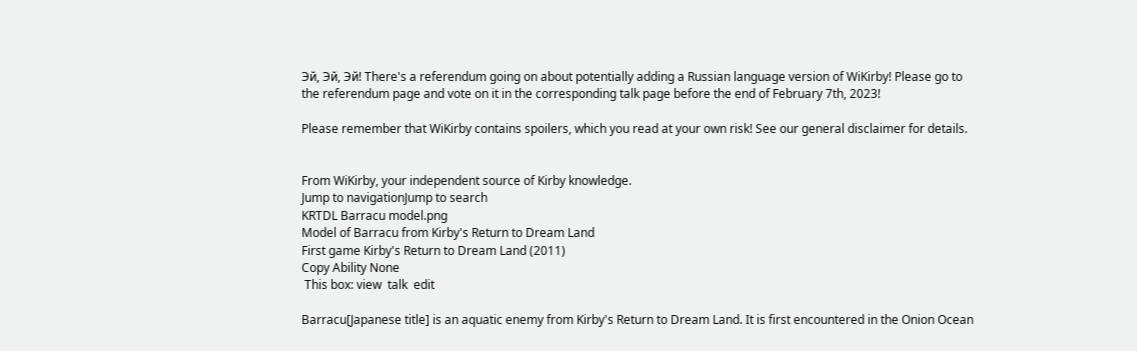Эй, Эй, Эй! There's a referendum going on about potentially adding a Russian language version of WiKirby! Please go to the referendum page and vote on it in the corresponding talk page before the end of February 7th, 2023!

Please remember that WiKirby contains spoilers, which you read at your own risk! See our general disclaimer for details.


From WiKirby, your independent source of Kirby knowledge.
Jump to navigationJump to search
KRTDL Barracu model.png
Model of Barracu from Kirby's Return to Dream Land
First game Kirby's Return to Dream Land (2011)
Copy Ability None
 This box: view  talk  edit

Barracu[Japanese title] is an aquatic enemy from Kirby's Return to Dream Land. It is first encountered in the Onion Ocean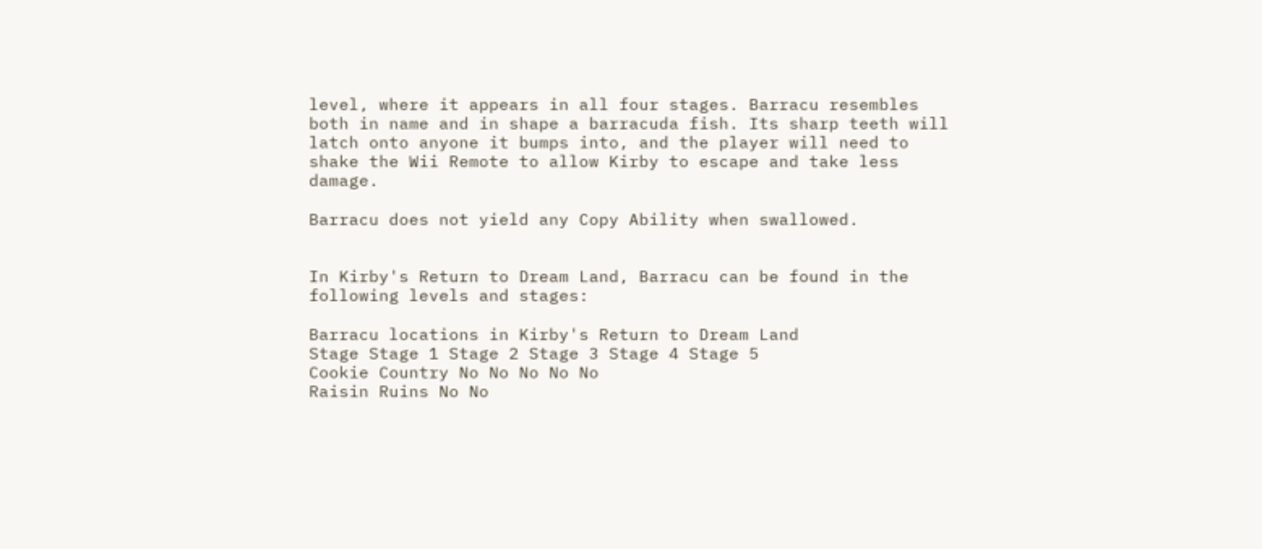level, where it appears in all four stages. Barracu resembles both in name and in shape a barracuda fish. Its sharp teeth will latch onto anyone it bumps into, and the player will need to shake the Wii Remote to allow Kirby to escape and take less damage.

Barracu does not yield any Copy Ability when swallowed.


In Kirby's Return to Dream Land, Barracu can be found in the following levels and stages:

Barracu locations in Kirby's Return to Dream Land
Stage Stage 1 Stage 2 Stage 3 Stage 4 Stage 5
Cookie Country No No No No No
Raisin Ruins No No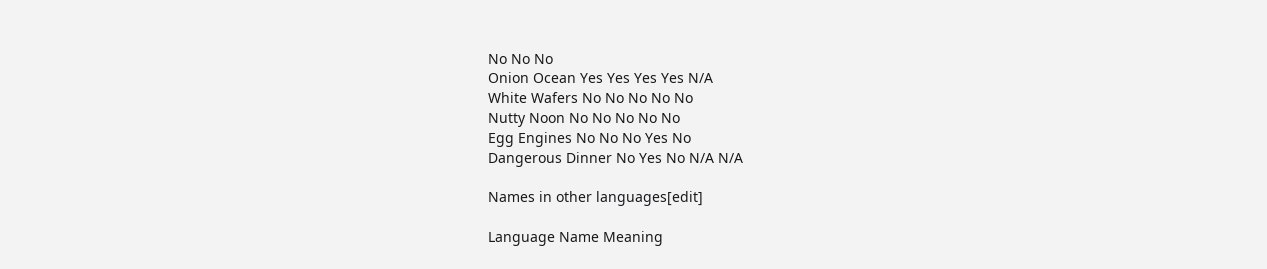No No No
Onion Ocean Yes Yes Yes Yes N/A
White Wafers No No No No No
Nutty Noon No No No No No
Egg Engines No No No Yes No
Dangerous Dinner No Yes No N/A N/A

Names in other languages[edit]

Language Name Meaning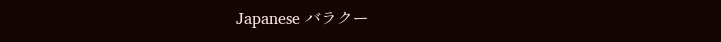Japanese バラクー